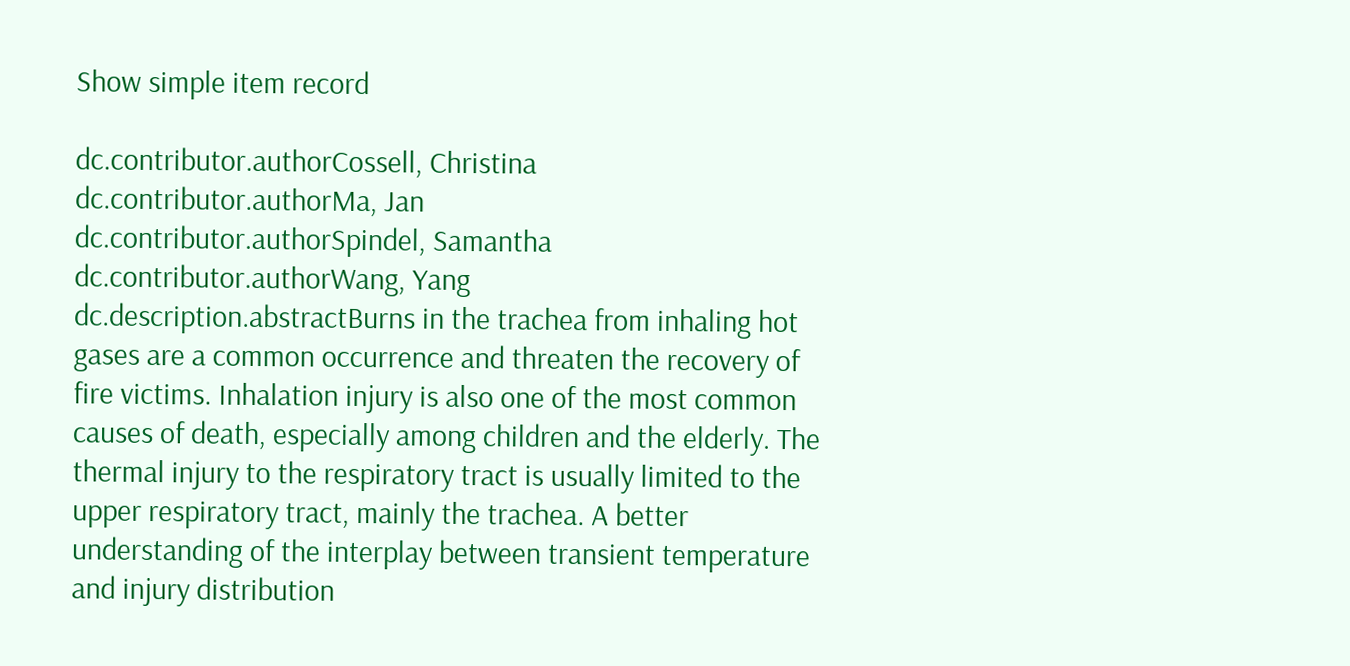Show simple item record

dc.contributor.authorCossell, Christina
dc.contributor.authorMa, Jan
dc.contributor.authorSpindel, Samantha
dc.contributor.authorWang, Yang
dc.description.abstractBurns in the trachea from inhaling hot gases are a common occurrence and threaten the recovery of fire victims. Inhalation injury is also one of the most common causes of death, especially among children and the elderly. The thermal injury to the respiratory tract is usually limited to the upper respiratory tract, mainly the trachea. A better understanding of the interplay between transient temperature and injury distribution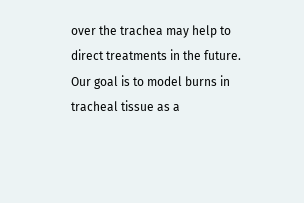over the trachea may help to direct treatments in the future. Our goal is to model burns in tracheal tissue as a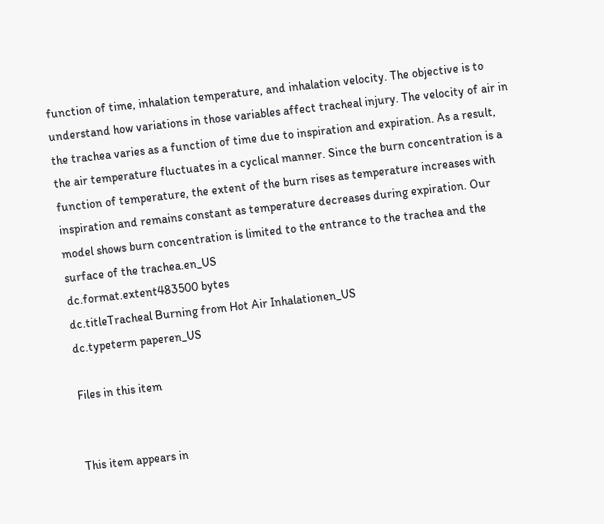function of time, inhalation temperature, and inhalation velocity. The objective is to understand how variations in those variables affect tracheal injury. The velocity of air in the trachea varies as a function of time due to inspiration and expiration. As a result, the air temperature fluctuates in a cyclical manner. Since the burn concentration is a function of temperature, the extent of the burn rises as temperature increases with inspiration and remains constant as temperature decreases during expiration. Our model shows burn concentration is limited to the entrance to the trachea and the surface of the trachea.en_US
dc.format.extent483500 bytes
dc.titleTracheal Burning from Hot Air Inhalationen_US
dc.typeterm paperen_US

Files in this item


This item appears in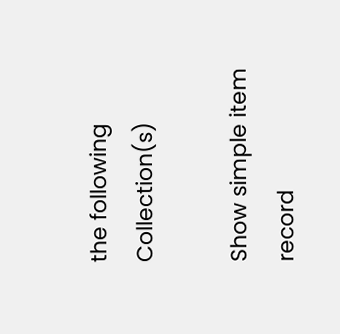the following Collection(s)

Show simple item record